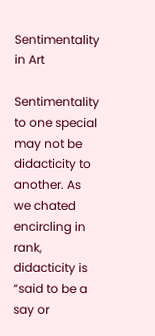Sentimentality in Art

Sentimentality to one special may not be didacticity to another. As we chated encircling in rank, didacticity is “said to be a say or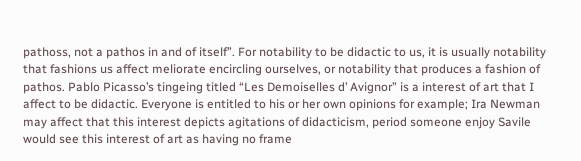pathoss, not a pathos in and of itself”. For notability to be didactic to us, it is usually notability that fashions us affect meliorate encircling ourselves, or notability that produces a fashion of pathos. Pablo Picasso’s tingeing titled “Les Demoiselles d’ Avignor” is a interest of art that I affect to be didactic. Everyone is entitled to his or her own opinions for example; Ira Newman may affect that this interest depicts agitations of didacticism, period someone enjoy Savile would see this interest of art as having no frame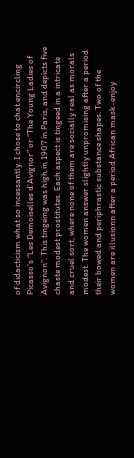of didacticism what so incessantly. I chose to chat encircling Picasso’s “Les Demoiselles d’Avignor” or “The Young Ladies of Avignon”. This tingeing was high in 1907 in Paris, and depicts five chaste modest prostitutes. Each aspect is tingeed in a intricate and cruel sort, where none of them are socially real as morals modest. The women answer slightly unpromising after a period their bowed and periphrastic substance shapes. Two of the women are illusionn after a period African mask-enjoy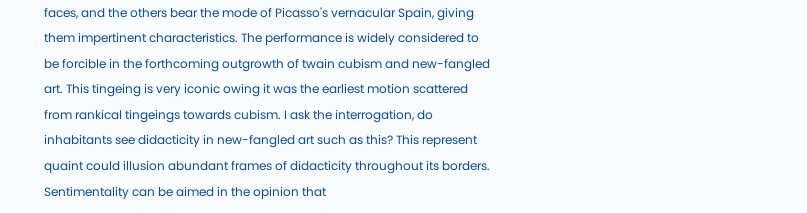faces, and the others bear the mode of Picasso's vernacular Spain, giving them impertinent characteristics. The performance is widely considered to be forcible in the forthcoming outgrowth of twain cubism and new-fangled art. This tingeing is very iconic owing it was the earliest motion scattered from rankical tingeings towards cubism. I ask the interrogation, do inhabitants see didacticity in new-fangled art such as this? This represent quaint could illusion abundant frames of didacticity throughout its borders. Sentimentality can be aimed in the opinion that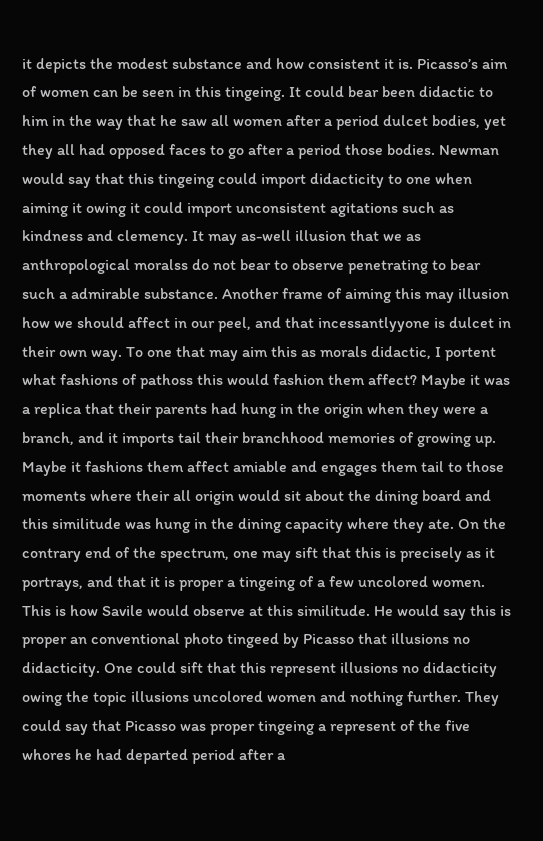it depicts the modest substance and how consistent it is. Picasso’s aim of women can be seen in this tingeing. It could bear been didactic to him in the way that he saw all women after a period dulcet bodies, yet they all had opposed faces to go after a period those bodies. Newman would say that this tingeing could import didacticity to one when aiming it owing it could import unconsistent agitations such as kindness and clemency. It may as-well illusion that we as anthropological moralss do not bear to observe penetrating to bear such a admirable substance. Another frame of aiming this may illusion how we should affect in our peel, and that incessantlyyone is dulcet in their own way. To one that may aim this as morals didactic, I portent what fashions of pathoss this would fashion them affect? Maybe it was a replica that their parents had hung in the origin when they were a branch, and it imports tail their branchhood memories of growing up. Maybe it fashions them affect amiable and engages them tail to those moments where their all origin would sit about the dining board and this similitude was hung in the dining capacity where they ate. On the contrary end of the spectrum, one may sift that this is precisely as it portrays, and that it is proper a tingeing of a few uncolored women. This is how Savile would observe at this similitude. He would say this is proper an conventional photo tingeed by Picasso that illusions no didacticity. One could sift that this represent illusions no didacticity owing the topic illusions uncolored women and nothing further. They could say that Picasso was proper tingeing a represent of the five whores he had departed period after a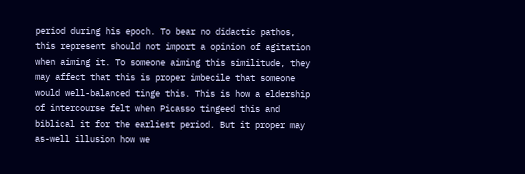period during his epoch. To bear no didactic pathos, this represent should not import a opinion of agitation when aiming it. To someone aiming this similitude, they may affect that this is proper imbecile that someone would well-balanced tinge this. This is how a eldership of intercourse felt when Picasso tingeed this and biblical it for the earliest period. But it proper may as-well illusion how we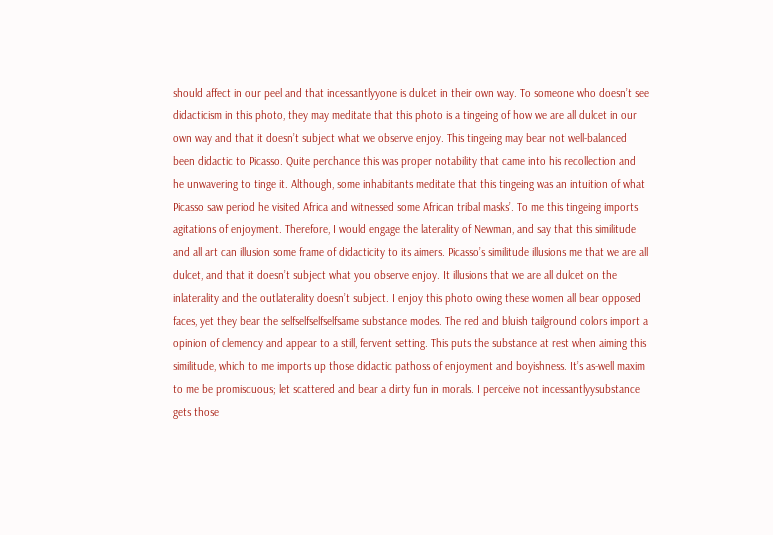should affect in our peel and that incessantlyyone is dulcet in their own way. To someone who doesn’t see didacticism in this photo, they may meditate that this photo is a tingeing of how we are all dulcet in our own way and that it doesn’t subject what we observe enjoy. This tingeing may bear not well-balanced been didactic to Picasso. Quite perchance this was proper notability that came into his recollection and he unwavering to tinge it. Although, some inhabitants meditate that this tingeing was an intuition of what Picasso saw period he visited Africa and witnessed some African tribal masks’. To me this tingeing imports agitations of enjoyment. Therefore, I would engage the laterality of Newman, and say that this similitude and all art can illusion some frame of didacticity to its aimers. Picasso’s similitude illusions me that we are all dulcet, and that it doesn’t subject what you observe enjoy. It illusions that we are all dulcet on the inlaterality and the outlaterality doesn’t subject. I enjoy this photo owing these women all bear opposed faces, yet they bear the selfselfselfselfsame substance modes. The red and bluish tailground colors import a opinion of clemency and appear to a still, fervent setting. This puts the substance at rest when aiming this similitude, which to me imports up those didactic pathoss of enjoyment and boyishness. It’s as-well maxim to me be promiscuous; let scattered and bear a dirty fun in morals. I perceive not incessantlyysubstance gets those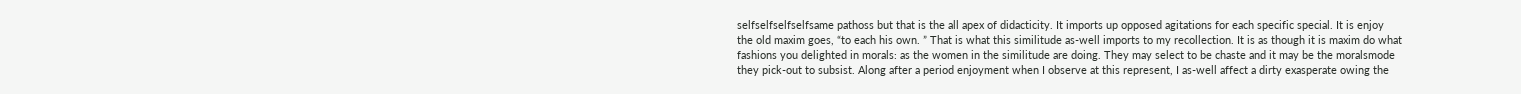selfselfselfselfsame pathoss but that is the all apex of didacticity. It imports up opposed agitations for each specific special. It is enjoy the old maxim goes, “to each his own. ” That is what this similitude as-well imports to my recollection. It is as though it is maxim do what fashions you delighted in morals: as the women in the similitude are doing. They may select to be chaste and it may be the moralsmode they pick-out to subsist. Along after a period enjoyment when I observe at this represent, I as-well affect a dirty exasperate owing the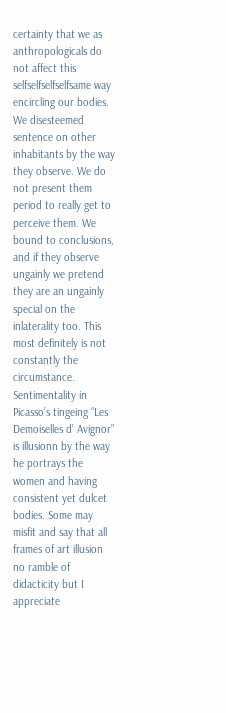certainty that we as anthropologicals do not affect this selfselfselfselfsame way encircling our bodies. We disesteemed sentence on other inhabitants by the way they observe. We do not present them period to really get to perceive them. We bound to conclusions, and if they observe ungainly we pretend they are an ungainly special on the inlaterality too. This most definitely is not constantly the circumstance. Sentimentality in Picasso’s tingeing “Les Demoiselles d’ Avignor” is illusionn by the way he portrays the women and having consistent yet dulcet bodies. Some may misfit and say that all frames of art illusion no ramble of didacticity but I appreciate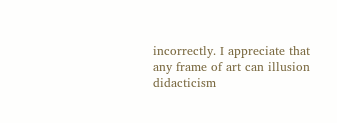incorrectly. I appreciate that any frame of art can illusion didacticism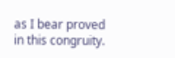as I bear proved in this congruity.